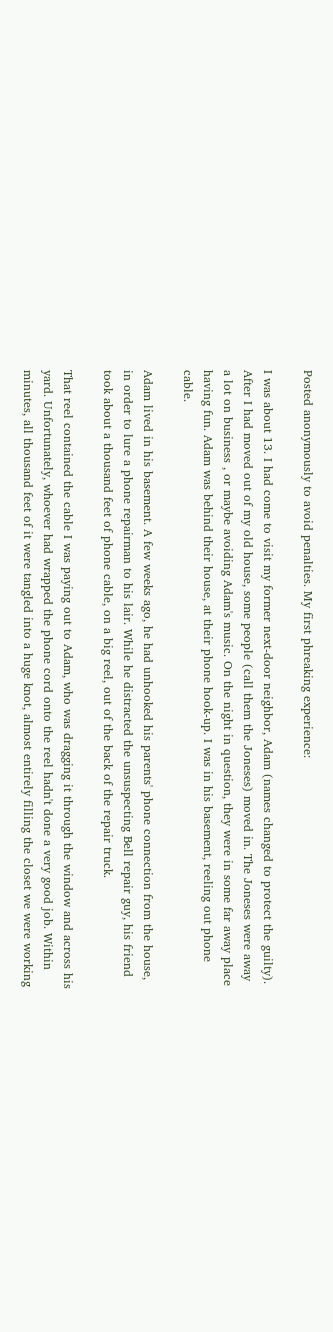Posted anonymously to avoid penalties. My first phreaking experience:

I was about 13. I had come to visit my former next-door neighbor, Adam (names changed to protect the guilty). After I had moved out of my old house, some people (call them the Joneses) moved in. The Joneses were away a lot on business , or maybe avoiding Adam's music. On the night in question, they were in some far away place having fun. Adam was behind their house, at their phone hook-up. I was in his basement, reeling out phone cable.

Adam lived in his basement. A few weeks ago, he had unhooked his parents' phone connection from the house, in order to lure a phone repairman to his lair. While he distracted the unsuspecting Bell repair guy, his friend took about a thousand feet of phone cable, on a big reel, out of the back of the repair truck.

That reel contained the cable I was paying out to Adam, who was dragging it through the window and across his yard. Unfortunately, whoever had wrapped the phone cord onto the reel hadn't done a very good job. Within minutes, all thousand feet of it were tangled into a huge knot, almost entirely filling the closet we were working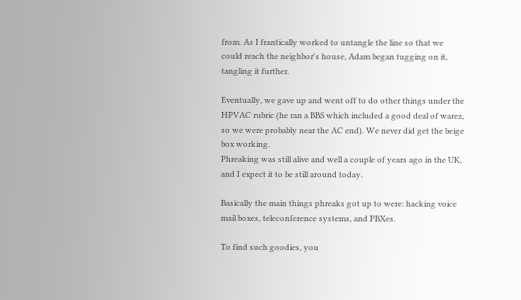from. As I frantically worked to untangle the line so that we could reach the neighbor's house, Adam began tugging on it, tangling it further.

Eventually, we gave up and went off to do other things under the HPVAC rubric (he ran a BBS which included a good deal of warez, so we were probably near the AC end). We never did get the beige box working.
Phreaking was still alive and well a couple of years ago in the UK, and I expect it to be still around today.

Basically the main things phreaks got up to were: hacking voice mail boxes, teleconference systems, and PBXes.

To find such goodies, you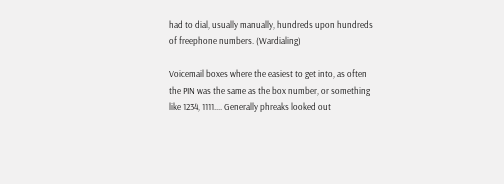had to dial, usually manually, hundreds upon hundreds of freephone numbers. (Wardialing)

Voicemail boxes where the easiest to get into, as often the PIN was the same as the box number, or something like 1234, 1111.... Generally phreaks looked out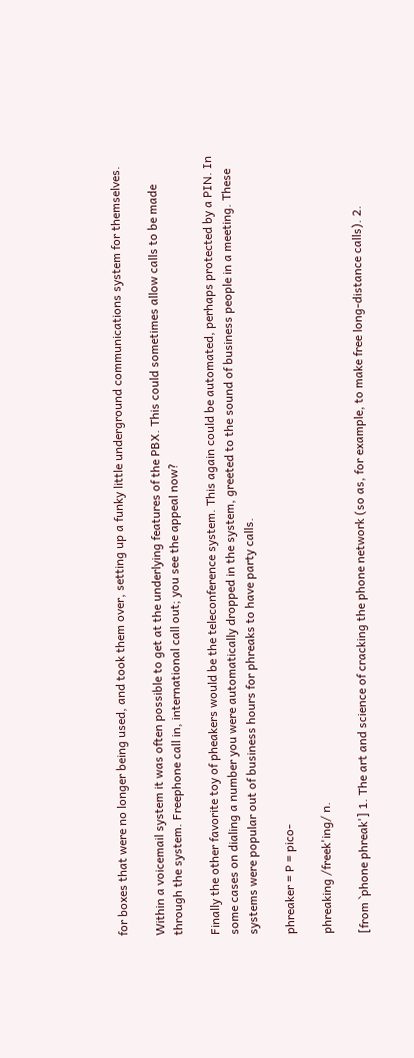for boxes that were no longer being used, and took them over, setting up a funky little underground communications system for themselves.

Within a voicemail system it was often possible to get at the underlying features of the PBX. This could sometimes allow calls to be made through the system. Freephone call in, international call out; you see the appeal now?

Finally the other favorite toy of pheakers would be the teleconference system. This again could be automated, perhaps protected by a PIN. In some cases on dialing a number you were automatically dropped in the system, greeted to the sound of business people in a meeting. These systems were popular out of business hours for phreaks to have party calls.

phreaker = P = pico-

phreaking /freek'ing/ n.

[from `phone phreak'] 1. The art and science of cracking the phone network (so as, for example, to make free long-distance calls). 2.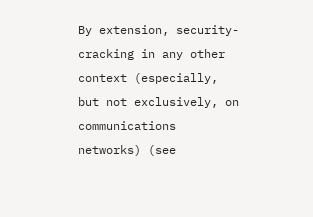By extension, security-cracking in any other context (especially, but not exclusively, on communications networks) (see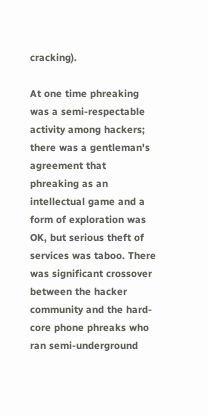cracking).

At one time phreaking was a semi-respectable activity among hackers; there was a gentleman's agreement that phreaking as an intellectual game and a form of exploration was OK, but serious theft of services was taboo. There was significant crossover between the hacker community and the hard-core phone phreaks who ran semi-underground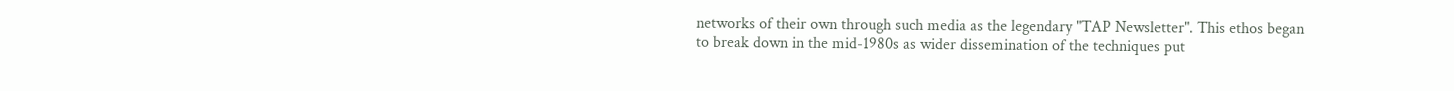networks of their own through such media as the legendary "TAP Newsletter". This ethos began to break down in the mid-1980s as wider dissemination of the techniques put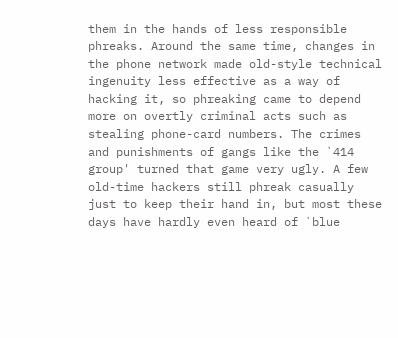them in the hands of less responsible phreaks. Around the same time, changes in the phone network made old-style technical ingenuity less effective as a way of hacking it, so phreaking came to depend more on overtly criminal acts such as stealing phone-card numbers. The crimes and punishments of gangs like the `414 group' turned that game very ugly. A few old-time hackers still phreak casually just to keep their hand in, but most these days have hardly even heard of `blue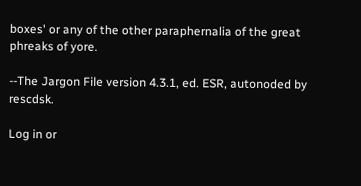boxes' or any of the other paraphernalia of the great phreaks of yore.

--The Jargon File version 4.3.1, ed. ESR, autonoded by rescdsk.

Log in or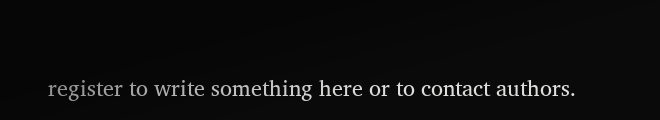register to write something here or to contact authors.